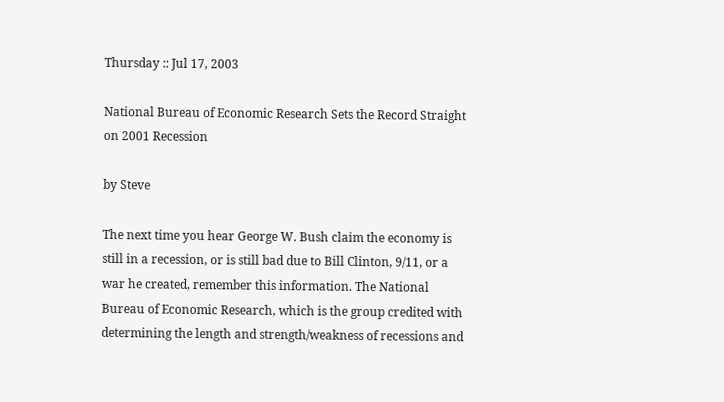Thursday :: Jul 17, 2003

National Bureau of Economic Research Sets the Record Straight on 2001 Recession

by Steve

The next time you hear George W. Bush claim the economy is still in a recession, or is still bad due to Bill Clinton, 9/11, or a war he created, remember this information. The National Bureau of Economic Research, which is the group credited with determining the length and strength/weakness of recessions and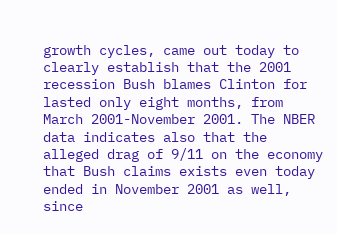growth cycles, came out today to clearly establish that the 2001 recession Bush blames Clinton for lasted only eight months, from March 2001-November 2001. The NBER data indicates also that the alleged drag of 9/11 on the economy that Bush claims exists even today ended in November 2001 as well, since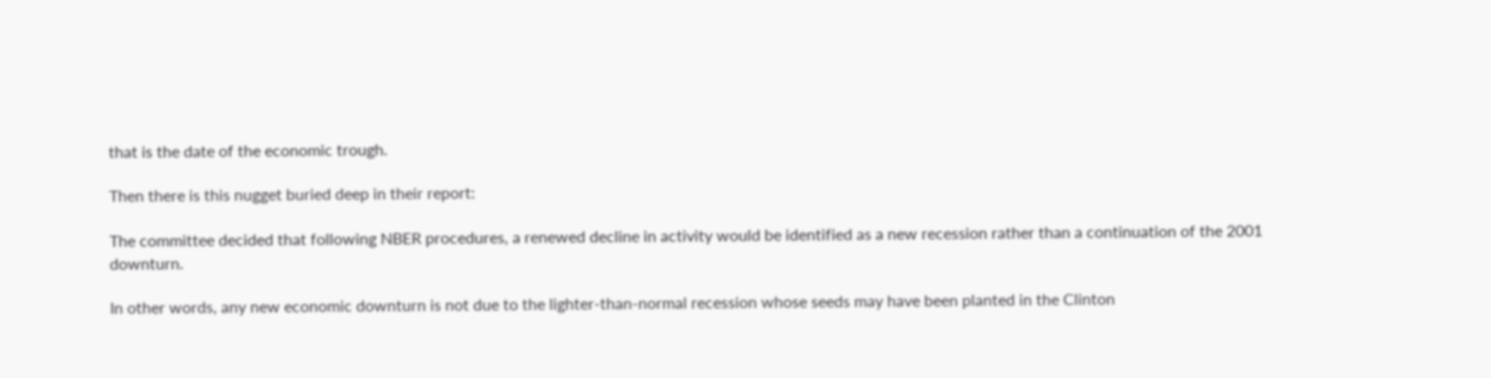that is the date of the economic trough.

Then there is this nugget buried deep in their report:

The committee decided that following NBER procedures, a renewed decline in activity would be identified as a new recession rather than a continuation of the 2001 downturn.

In other words, any new economic downturn is not due to the lighter-than-normal recession whose seeds may have been planted in the Clinton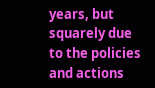years, but squarely due to the policies and actions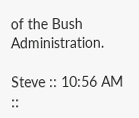of the Bush Administration.

Steve :: 10:56 AM ::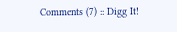Comments (7) :: Digg It!